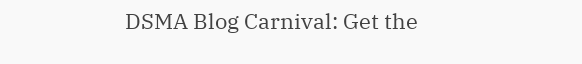DSMA Blog Carnival: Get the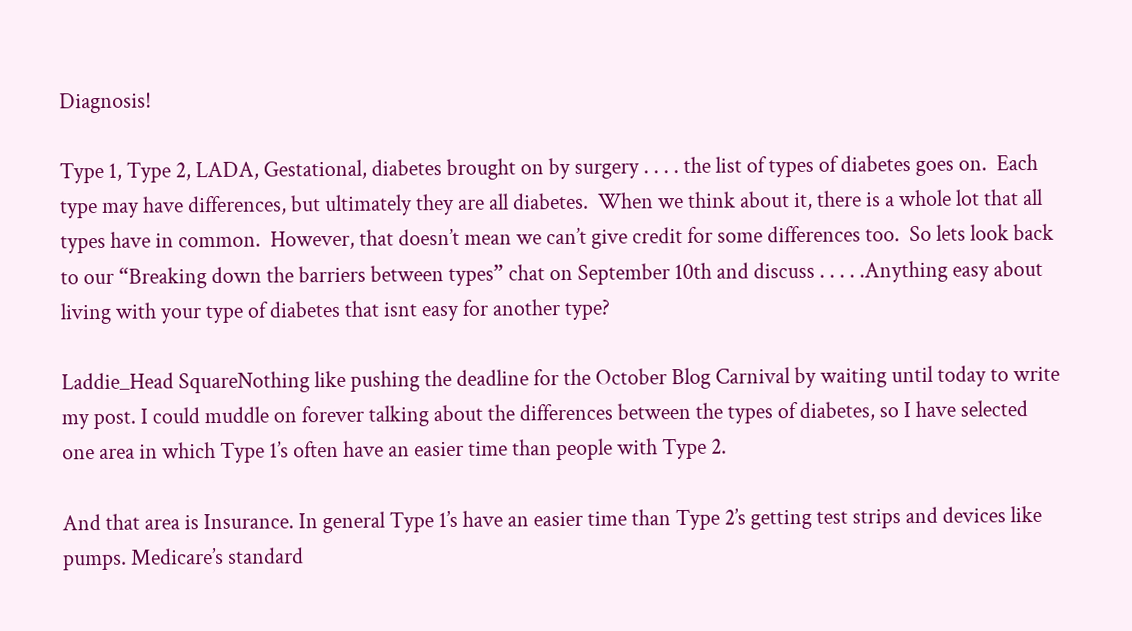Diagnosis!

Type 1, Type 2, LADA, Gestational, diabetes brought on by surgery . . . . the list of types of diabetes goes on.  Each type may have differences, but ultimately they are all diabetes.  When we think about it, there is a whole lot that all types have in common.  However, that doesn’t mean we can’t give credit for some differences too.  So lets look back to our “Breaking down the barriers between types” chat on September 10th and discuss . . . . .Anything easy about living with your type of diabetes that isnt easy for another type?

Laddie_Head SquareNothing like pushing the deadline for the October Blog Carnival by waiting until today to write my post. I could muddle on forever talking about the differences between the types of diabetes, so I have selected one area in which Type 1’s often have an easier time than people with Type 2.

And that area is Insurance. In general Type 1’s have an easier time than Type 2’s getting test strips and devices like pumps. Medicare’s standard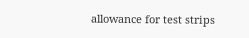allowance for test strips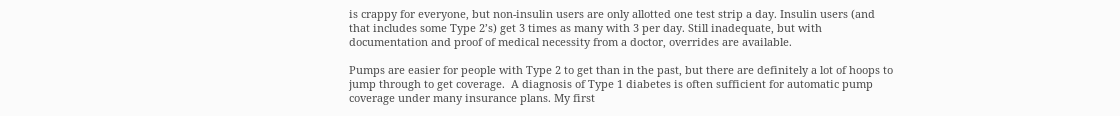is crappy for everyone, but non-insulin users are only allotted one test strip a day. Insulin users (and that includes some Type 2’s) get 3 times as many with 3 per day. Still inadequate, but with documentation and proof of medical necessity from a doctor, overrides are available.

Pumps are easier for people with Type 2 to get than in the past, but there are definitely a lot of hoops to jump through to get coverage.  A diagnosis of Type 1 diabetes is often sufficient for automatic pump coverage under many insurance plans. My first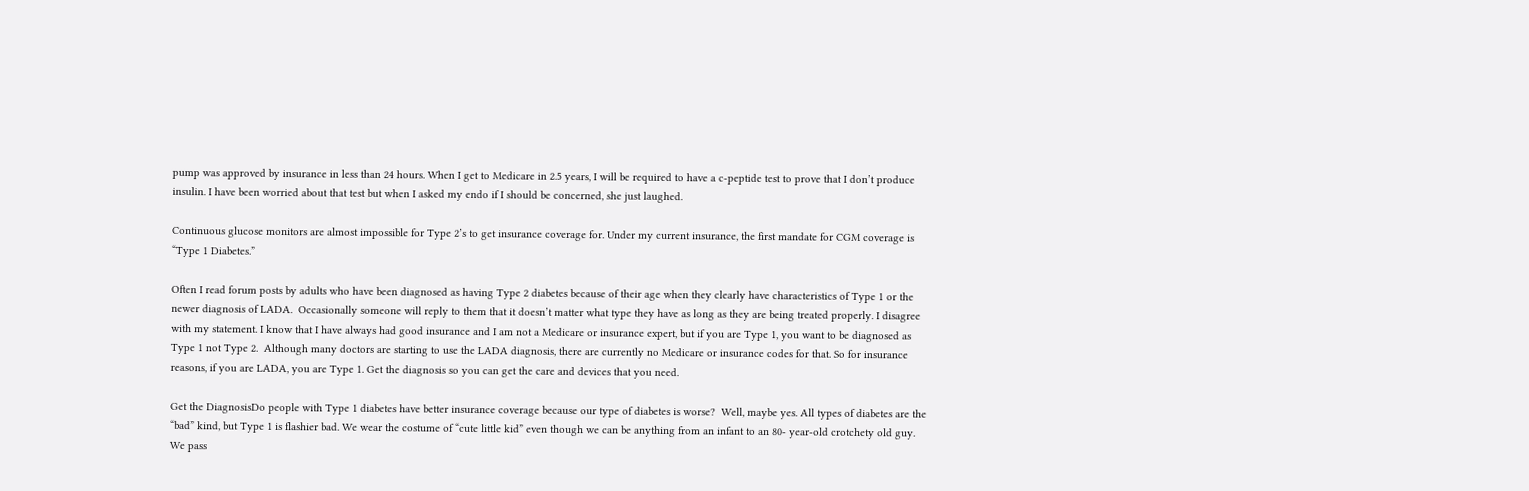pump was approved by insurance in less than 24 hours. When I get to Medicare in 2.5 years, I will be required to have a c-peptide test to prove that I don’t produce insulin. I have been worried about that test but when I asked my endo if I should be concerned, she just laughed.

Continuous glucose monitors are almost impossible for Type 2’s to get insurance coverage for. Under my current insurance, the first mandate for CGM coverage is “Type 1 Diabetes.”

Often I read forum posts by adults who have been diagnosed as having Type 2 diabetes because of their age when they clearly have characteristics of Type 1 or the newer diagnosis of LADA.  Occasionally someone will reply to them that it doesn’t matter what type they have as long as they are being treated properly. I disagree with my statement. I know that I have always had good insurance and I am not a Medicare or insurance expert, but if you are Type 1, you want to be diagnosed as Type 1 not Type 2.  Although many doctors are starting to use the LADA diagnosis, there are currently no Medicare or insurance codes for that. So for insurance reasons, if you are LADA, you are Type 1. Get the diagnosis so you can get the care and devices that you need.

Get the DiagnosisDo people with Type 1 diabetes have better insurance coverage because our type of diabetes is worse?  Well, maybe yes. All types of diabetes are the “bad” kind, but Type 1 is flashier bad. We wear the costume of “cute little kid” even though we can be anything from an infant to an 80- year-old crotchety old guy. We pass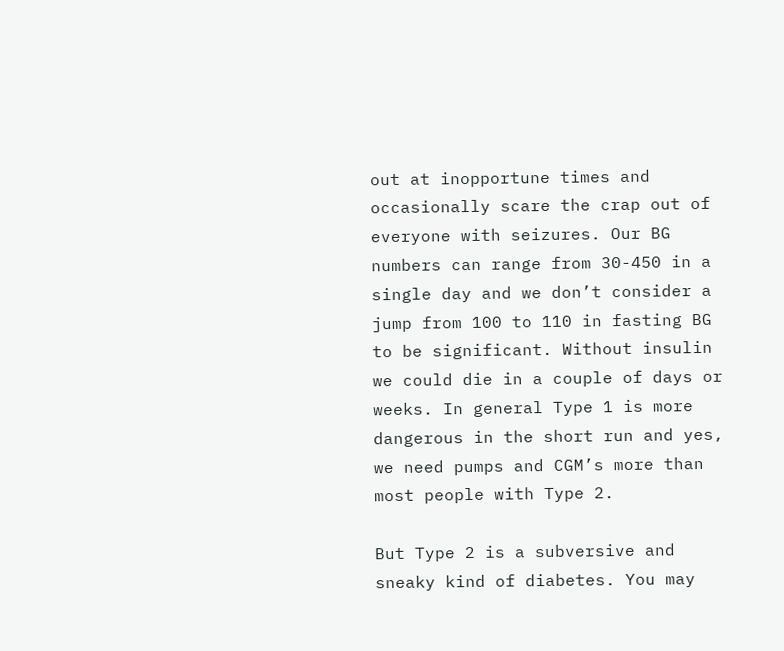out at inopportune times and occasionally scare the crap out of everyone with seizures. Our BG numbers can range from 30-450 in a single day and we don’t consider a jump from 100 to 110 in fasting BG to be significant. Without insulin we could die in a couple of days or weeks. In general Type 1 is more dangerous in the short run and yes, we need pumps and CGM’s more than most people with Type 2.

But Type 2 is a subversive and sneaky kind of diabetes. You may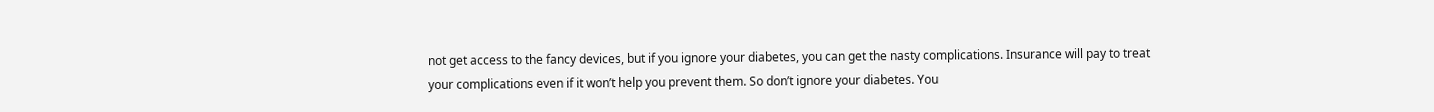not get access to the fancy devices, but if you ignore your diabetes, you can get the nasty complications. Insurance will pay to treat your complications even if it won’t help you prevent them. So don’t ignore your diabetes. You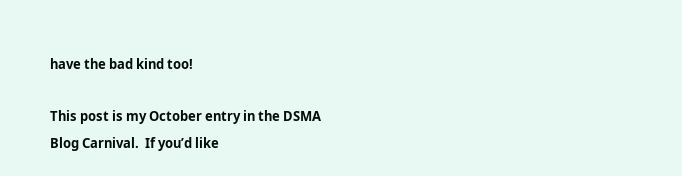have the bad kind too!

This post is my October entry in the DSMA Blog Carnival.  If you’d like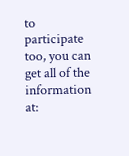to participate too, you can get all of the information at: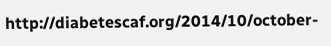http://diabetescaf.org/2014/10/october-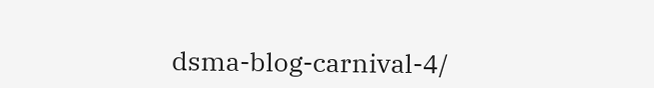dsma-blog-carnival-4/